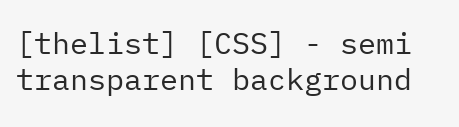[thelist] [CSS] - semi transparent background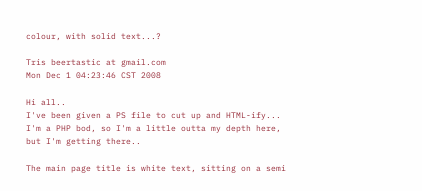colour, with solid text...?

Tris beertastic at gmail.com
Mon Dec 1 04:23:46 CST 2008

Hi all..
I've been given a PS file to cut up and HTML-ify...
I'm a PHP bod, so I'm a little outta my depth here, but I'm getting there..

The main page title is white text, sitting on a semi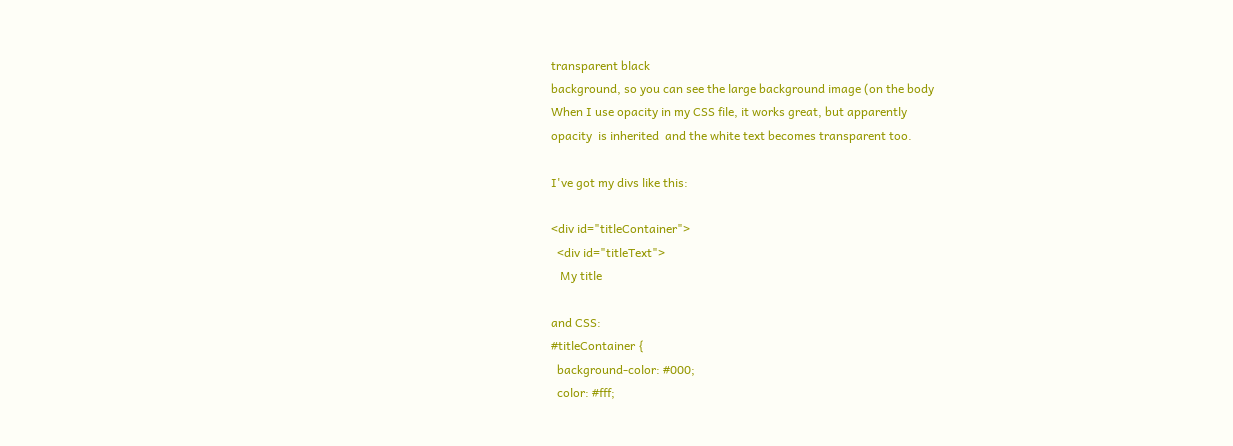transparent black
background, so you can see the large background image (on the body
When I use opacity in my CSS file, it works great, but apparently
opacity  is inherited  and the white text becomes transparent too.

I've got my divs like this:

<div id="titleContainer">
  <div id="titleText">
   My title

and CSS:
#titleContainer {
  background-color: #000;
  color: #fff;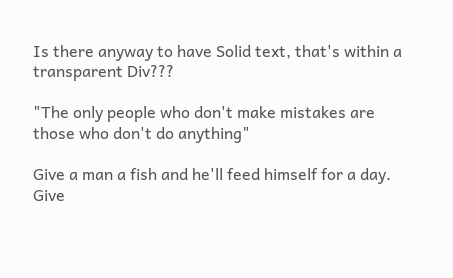Is there anyway to have Solid text, that's within a transparent Div???

"The only people who don't make mistakes are those who don't do anything"

Give a man a fish and he'll feed himself for a day.
Give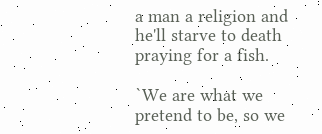a man a religion and he'll starve to death praying for a fish.

`We are what we pretend to be, so we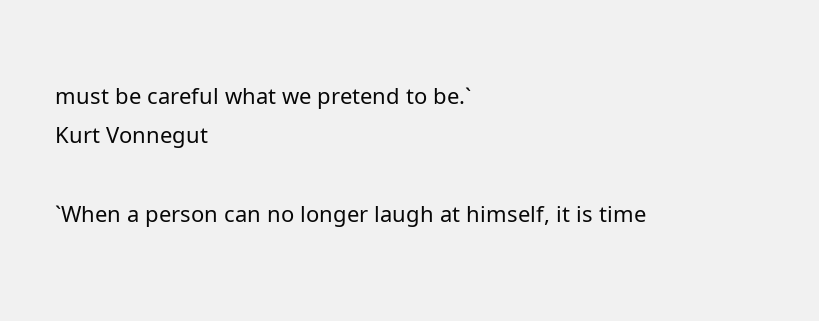must be careful what we pretend to be.`
Kurt Vonnegut

`When a person can no longer laugh at himself, it is time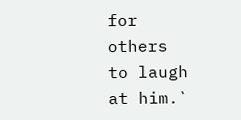for others
to laugh at him.`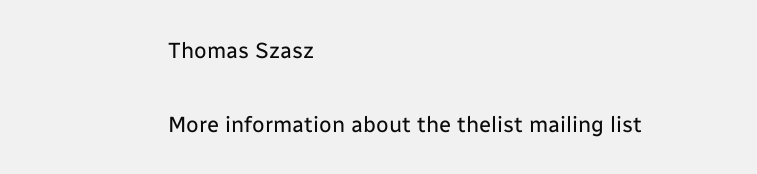Thomas Szasz

More information about the thelist mailing list